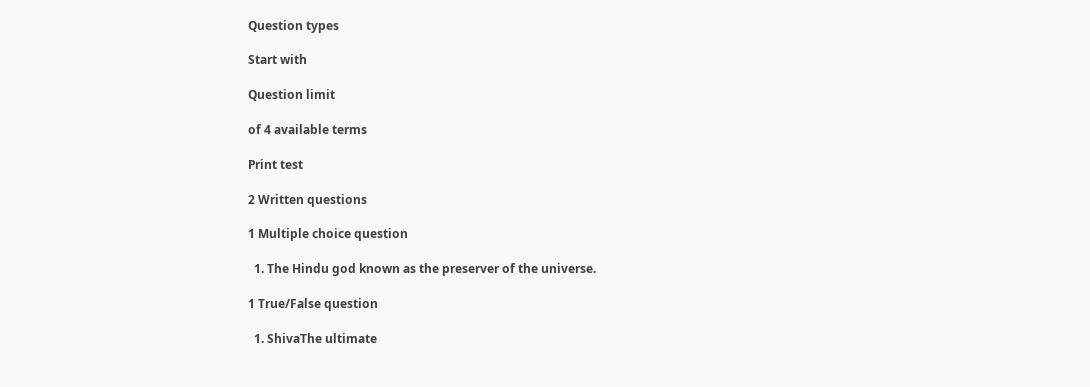Question types

Start with

Question limit

of 4 available terms

Print test

2 Written questions

1 Multiple choice question

  1. The Hindu god known as the preserver of the universe.

1 True/False question

  1. ShivaThe ultimate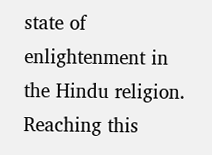state of enlightenment in the Hindu religion. Reaching this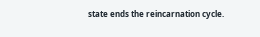state ends the reincarnation cycle.